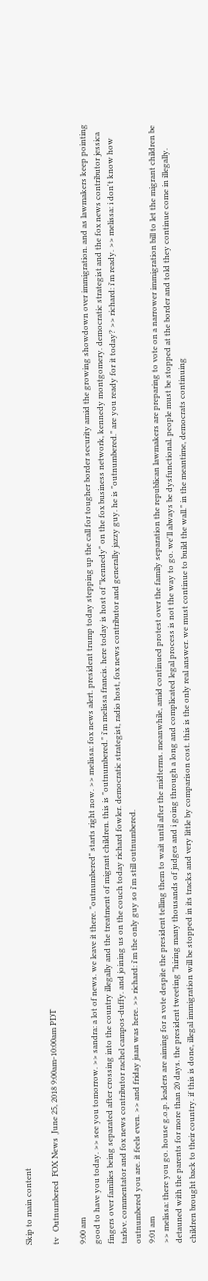Skip to main content

tv   Outnumbered  FOX News  June 25, 2018 9:00am-10:00am PDT

9:00 am
good to have you today. >> see you tomorrow. >> sandra: a lot of news. we leave it there. "outnumbered" starts right now. >> melissa: fox news alert. president trump today stepping up the call for tougher border security amid the growing showdown over immigration. and as lawmakers keep pointing fingers over families being separated after crossing into the country illegally and the treatment of migrant children. this is "outnumbered." i'm melissa francis. here today is host of "kennedy" on the fox business network, kennedy montgomery. democratic strategist and the fox news contributor jessica tarlov. commentator and fox news contributor rachel campos-duffy. and joining us on the couch today richard fowler. democratic strategist, radio host, fox news contributor and generally jazzy guy. he is "outnumbered." are you ready for it today? >> richard: i'm ready. >> melissa: i don't know how outnumbered you are. it feels even. >> and friday juan was here. >> richard: i'm the only guy so i'm still outnumbered.
9:01 am
>> melissa: there you go. house g.o.p. leaders are aiming for a vote despite the president telling them to wait until after the midterms. meanwhile, amid continued protest over the family separation the republican lawmakers are preparing to vote on a narrower immigration bill to let the migrant children be detauned with the parents for more than 20 days. the president tweeting "hiring many thousands of judges and i going through a long and complicated legal process is not the way to go. we'll always be dysfunctional. people must be stopped at the border and told they continue come in illegally. children brought back to their country. if this is done, illegal immigration will be stopped in its tracks and very little by comparison cost. this is the only real answer. we must continue to build the wall." in the meantime, democrats continuing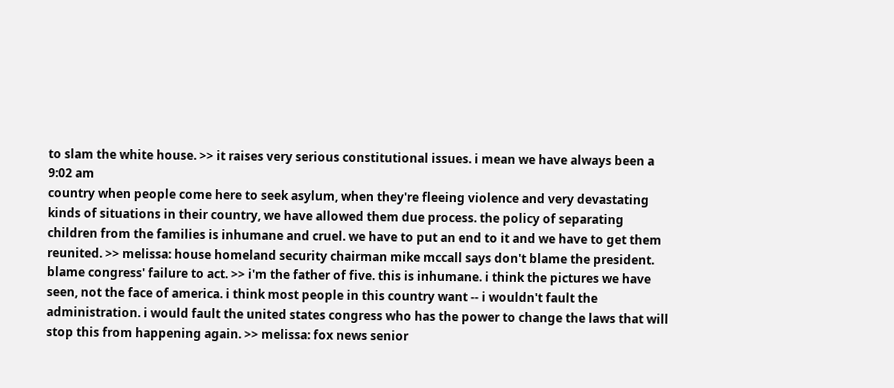to slam the white house. >> it raises very serious constitutional issues. i mean we have always been a
9:02 am
country when people come here to seek asylum, when they're fleeing violence and very devastating kinds of situations in their country, we have allowed them due process. the policy of separating children from the families is inhumane and cruel. we have to put an end to it and we have to get them reunited. >> melissa: house homeland security chairman mike mccall says don't blame the president. blame congress' failure to act. >> i'm the father of five. this is inhumane. i think the pictures we have seen, not the face of america. i think most people in this country want -- i wouldn't fault the administration. i would fault the united states congress who has the power to change the laws that will stop this from happening again. >> melissa: fox news senior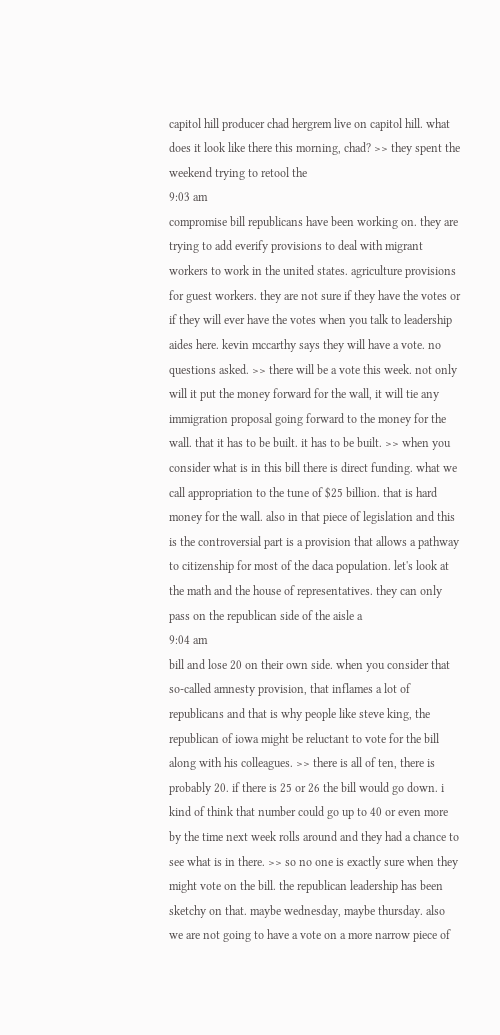capitol hill producer chad hergrem live on capitol hill. what does it look like there this morning, chad? >> they spent the weekend trying to retool the
9:03 am
compromise bill republicans have been working on. they are trying to add everify provisions to deal with migrant workers to work in the united states. agriculture provisions for guest workers. they are not sure if they have the votes or if they will ever have the votes when you talk to leadership aides here. kevin mccarthy says they will have a vote. no questions asked. >> there will be a vote this week. not only will it put the money forward for the wall, it will tie any immigration proposal going forward to the money for the wall. that it has to be built. it has to be built. >> when you consider what is in this bill there is direct funding. what we call appropriation to the tune of $25 billion. that is hard money for the wall. also in that piece of legislation and this is the controversial part is a provision that allows a pathway to citizenship for most of the daca population. let's look at the math and the house of representatives. they can only pass on the republican side of the aisle a
9:04 am
bill and lose 20 on their own side. when you consider that so-called amnesty provision, that inflames a lot of republicans and that is why people like steve king, the republican of iowa might be reluctant to vote for the bill along with his colleagues. >> there is all of ten, there is probably 20. if there is 25 or 26 the bill would go down. i kind of think that number could go up to 40 or even more by the time next week rolls around and they had a chance to see what is in there. >> so no one is exactly sure when they might vote on the bill. the republican leadership has been sketchy on that. maybe wednesday, maybe thursday. also we are not going to have a vote on a more narrow piece of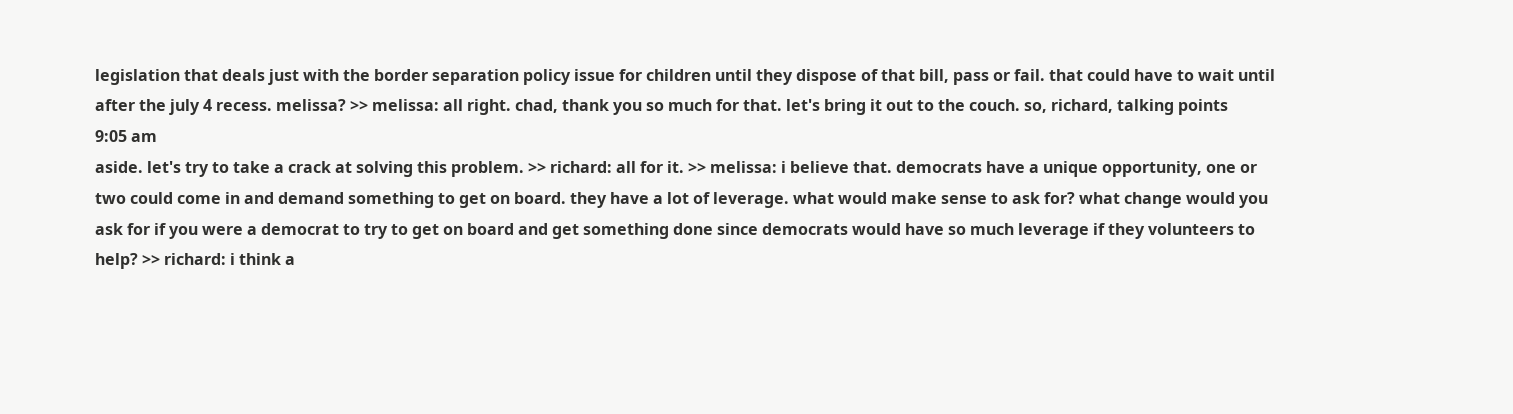legislation that deals just with the border separation policy issue for children until they dispose of that bill, pass or fail. that could have to wait until after the july 4 recess. melissa? >> melissa: all right. chad, thank you so much for that. let's bring it out to the couch. so, richard, talking points
9:05 am
aside. let's try to take a crack at solving this problem. >> richard: all for it. >> melissa: i believe that. democrats have a unique opportunity, one or two could come in and demand something to get on board. they have a lot of leverage. what would make sense to ask for? what change would you ask for if you were a democrat to try to get on board and get something done since democrats would have so much leverage if they volunteers to help? >> richard: i think a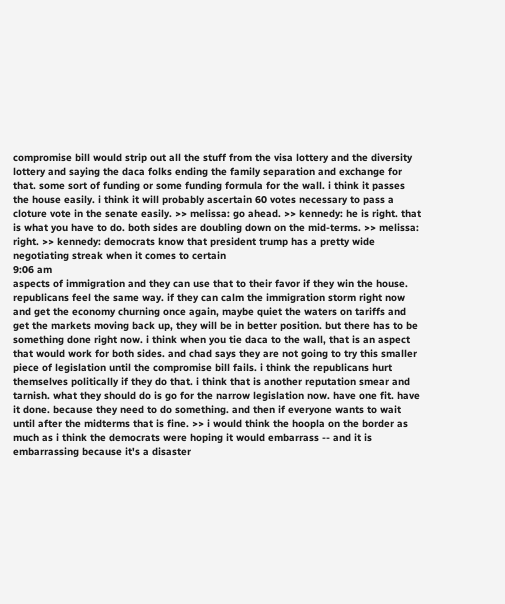compromise bill would strip out all the stuff from the visa lottery and the diversity lottery and saying the daca folks ending the family separation and exchange for that. some sort of funding or some funding formula for the wall. i think it passes the house easily. i think it will probably ascertain 60 votes necessary to pass a cloture vote in the senate easily. >> melissa: go ahead. >> kennedy: he is right. that is what you have to do. both sides are doubling down on the mid-terms. >> melissa: right. >> kennedy: democrats know that president trump has a pretty wide negotiating streak when it comes to certain
9:06 am
aspects of immigration and they can use that to their favor if they win the house. republicans feel the same way. if they can calm the immigration storm right now and get the economy churning once again, maybe quiet the waters on tariffs and get the markets moving back up, they will be in better position. but there has to be something done right now. i think when you tie daca to the wall, that is an aspect that would work for both sides. and chad says they are not going to try this smaller piece of legislation until the compromise bill fails. i think the republicans hurt themselves politically if they do that. i think that is another reputation smear and tarnish. what they should do is go for the narrow legislation now. have one fit. have it done. because they need to do something. and then if everyone wants to wait until after the midterms that is fine. >> i would think the hoopla on the border as much as i think the democrats were hoping it would embarrass -- and it is embarrassing because it's a disaster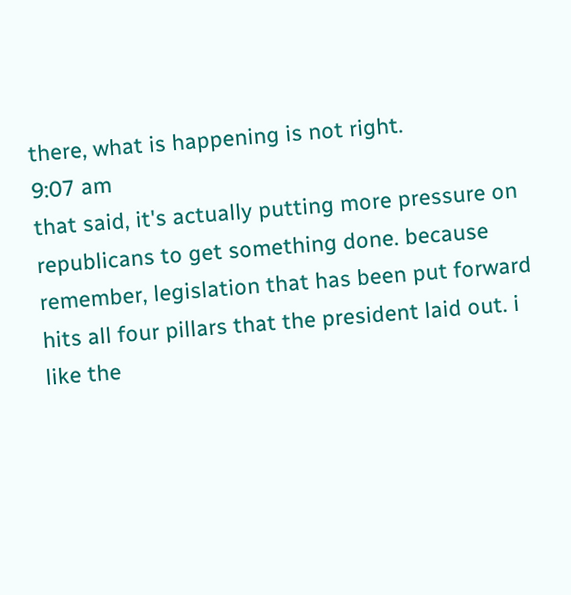there, what is happening is not right.
9:07 am
that said, it's actually putting more pressure on republicans to get something done. because remember, legislation that has been put forward hits all four pillars that the president laid out. i like the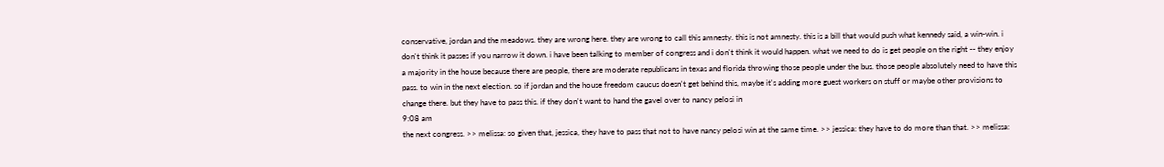conservative, jordan and the meadows. they are wrong here. they are wrong to call this amnesty. this is not amnesty. this is a bill that would push what kennedy said, a win-win. i don't think it passes if you narrow it down. i have been talking to member of congress and i don't think it would happen. what we need to do is get people on the right -- they enjoy a majority in the house because there are people, there are moderate republicans in texas and florida throwing those people under the bus. those people absolutely need to have this pass. to win in the next election. so if jordan and the house freedom caucus doesn't get behind this, maybe it's adding more guest workers on stuff or maybe other provisions to change there. but they have to pass this. if they don't want to hand the gavel over to nancy pelosi in
9:08 am
the next congress. >> melissa: so given that, jessica, they have to pass that not to have nancy pelosi win at the same time. >> jessica: they have to do more than that. >> melissa: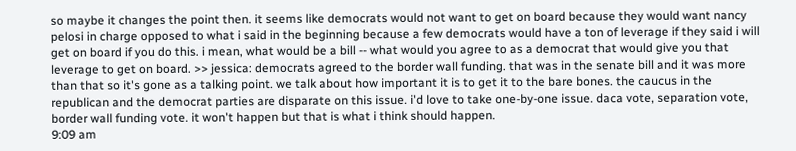so maybe it changes the point then. it seems like democrats would not want to get on board because they would want nancy pelosi in charge opposed to what i said in the beginning because a few democrats would have a ton of leverage if they said i will get on board if you do this. i mean, what would be a bill -- what would you agree to as a democrat that would give you that leverage to get on board. >> jessica: democrats agreed to the border wall funding. that was in the senate bill and it was more than that so it's gone as a talking point. we talk about how important it is to get it to the bare bones. the caucus in the republican and the democrat parties are disparate on this issue. i'd love to take one-by-one issue. daca vote, separation vote, border wall funding vote. it won't happen but that is what i think should happen.
9:09 am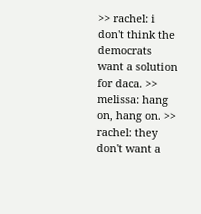>> rachel: i don't think the democrats want a solution for daca. >> melissa: hang on, hang on. >> rachel: they don't want a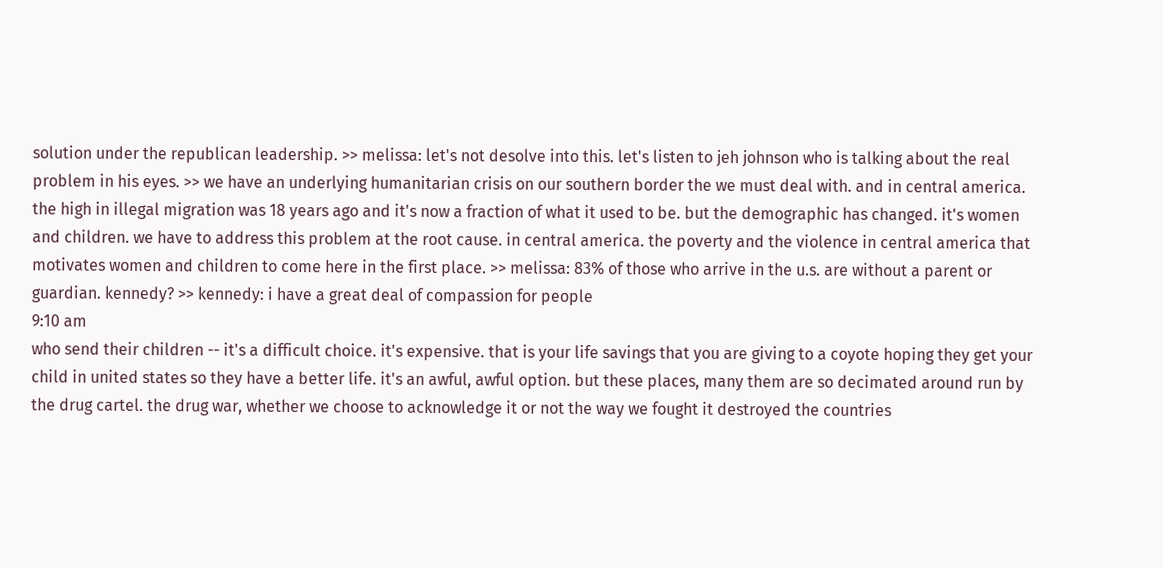solution under the republican leadership. >> melissa: let's not desolve into this. let's listen to jeh johnson who is talking about the real problem in his eyes. >> we have an underlying humanitarian crisis on our southern border the we must deal with. and in central america. the high in illegal migration was 18 years ago and it's now a fraction of what it used to be. but the demographic has changed. it's women and children. we have to address this problem at the root cause. in central america. the poverty and the violence in central america that motivates women and children to come here in the first place. >> melissa: 83% of those who arrive in the u.s. are without a parent or guardian. kennedy? >> kennedy: i have a great deal of compassion for people
9:10 am
who send their children -- it's a difficult choice. it's expensive. that is your life savings that you are giving to a coyote hoping they get your child in united states so they have a better life. it's an awful, awful option. but these places, many them are so decimated around run by the drug cartel. the drug war, whether we choose to acknowledge it or not the way we fought it destroyed the countries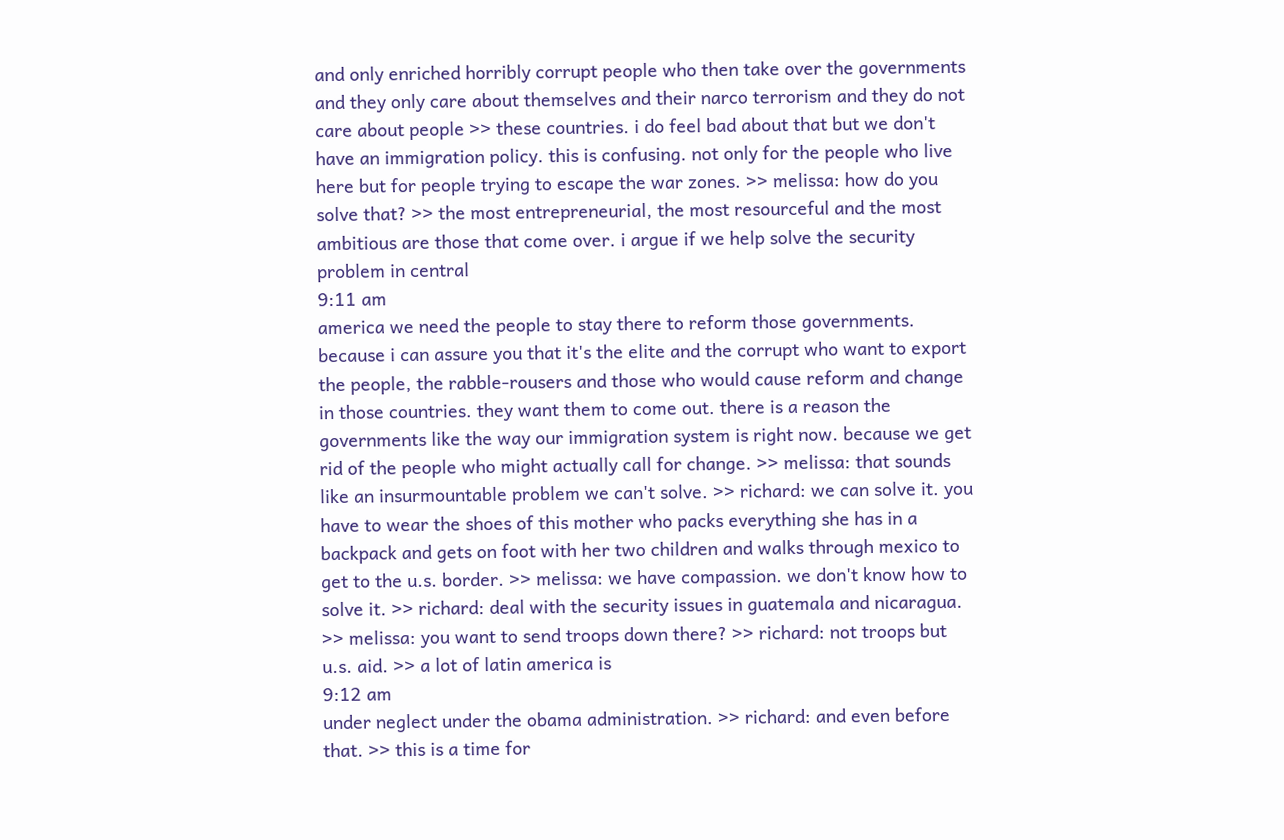and only enriched horribly corrupt people who then take over the governments and they only care about themselves and their narco terrorism and they do not care about people >> these countries. i do feel bad about that but we don't have an immigration policy. this is confusing. not only for the people who live here but for people trying to escape the war zones. >> melissa: how do you solve that? >> the most entrepreneurial, the most resourceful and the most ambitious are those that come over. i argue if we help solve the security problem in central
9:11 am
america we need the people to stay there to reform those governments. because i can assure you that it's the elite and the corrupt who want to export the people, the rabble-rousers and those who would cause reform and change in those countries. they want them to come out. there is a reason the governments like the way our immigration system is right now. because we get rid of the people who might actually call for change. >> melissa: that sounds like an insurmountable problem we can't solve. >> richard: we can solve it. you have to wear the shoes of this mother who packs everything she has in a backpack and gets on foot with her two children and walks through mexico to get to the u.s. border. >> melissa: we have compassion. we don't know how to solve it. >> richard: deal with the security issues in guatemala and nicaragua. >> melissa: you want to send troops down there? >> richard: not troops but u.s. aid. >> a lot of latin america is
9:12 am
under neglect under the obama administration. >> richard: and even before that. >> this is a time for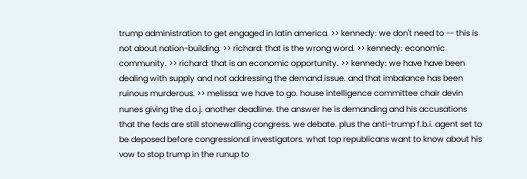trump administration to get engaged in latin america. >> kennedy: we don't need to -- this is not about nation-building. >> richard: that is the wrong word. >> kennedy: economic community. >> richard: that is an economic opportunity. >> kennedy: we have have been dealing with supply and not addressing the demand issue. and that imbalance has been ruinous murderous. >> melissa: we have to go. house intelligence committee chair devin nunes giving the d.o.j. another deadline. the answer he is demanding and his accusations that the feds are still stonewalling congress. we debate. plus the anti-trump f.b.i. agent set to be deposed before congressional investigators. what top republicans want to know about his vow to stop trump in the runup to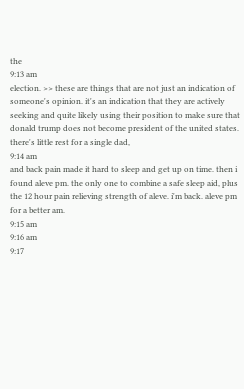the
9:13 am
election. >> these are things that are not just an indication of someone's opinion. it's an indication that they are actively seeking and quite likely using their position to make sure that donald trump does not become president of the united states. there's little rest for a single dad,
9:14 am
and back pain made it hard to sleep and get up on time. then i found aleve pm. the only one to combine a safe sleep aid, plus the 12 hour pain relieving strength of aleve. i'm back. aleve pm for a better am.
9:15 am
9:16 am
9:17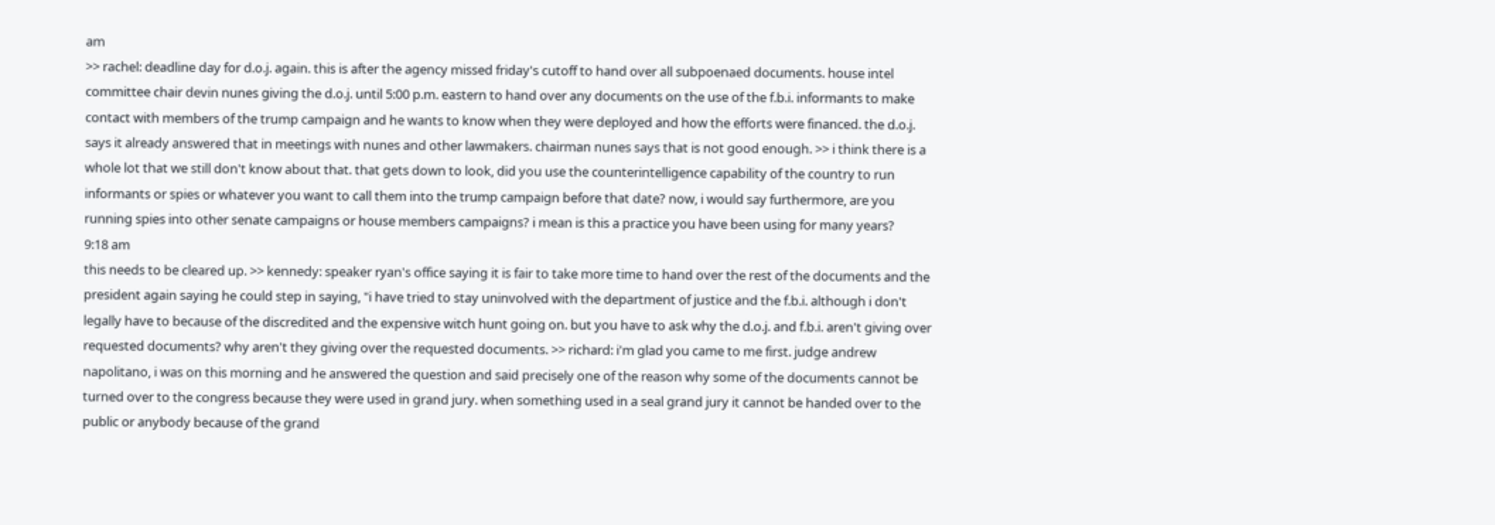am
>> rachel: deadline day for d.o.j. again. this is after the agency missed friday's cutoff to hand over all subpoenaed documents. house intel committee chair devin nunes giving the d.o.j. until 5:00 p.m. eastern to hand over any documents on the use of the f.b.i. informants to make contact with members of the trump campaign and he wants to know when they were deployed and how the efforts were financed. the d.o.j. says it already answered that in meetings with nunes and other lawmakers. chairman nunes says that is not good enough. >> i think there is a whole lot that we still don't know about that. that gets down to look, did you use the counterintelligence capability of the country to run informants or spies or whatever you want to call them into the trump campaign before that date? now, i would say furthermore, are you running spies into other senate campaigns or house members campaigns? i mean is this a practice you have been using for many years?
9:18 am
this needs to be cleared up. >> kennedy: speaker ryan's office saying it is fair to take more time to hand over the rest of the documents and the president again saying he could step in saying, "i have tried to stay uninvolved with the department of justice and the f.b.i. although i don't legally have to because of the discredited and the expensive witch hunt going on. but you have to ask why the d.o.j. and f.b.i. aren't giving over requested documents? why aren't they giving over the requested documents. >> richard: i'm glad you came to me first. judge andrew napolitano, i was on this morning and he answered the question and said precisely one of the reason why some of the documents cannot be turned over to the congress because they were used in grand jury. when something used in a seal grand jury it cannot be handed over to the public or anybody because of the grand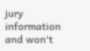jury information and won't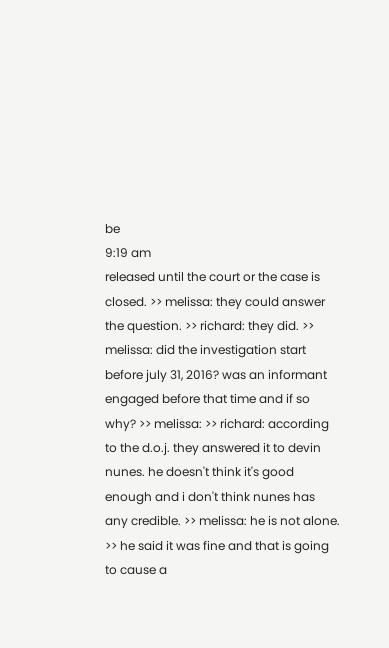be
9:19 am
released until the court or the case is closed. >> melissa: they could answer the question. >> richard: they did. >> melissa: did the investigation start before july 31, 2016? was an informant engaged before that time and if so why? >> melissa: >> richard: according to the d.o.j. they answered it to devin nunes. he doesn't think it's good enough and i don't think nunes has any credible. >> melissa: he is not alone. >> he said it was fine and that is going to cause a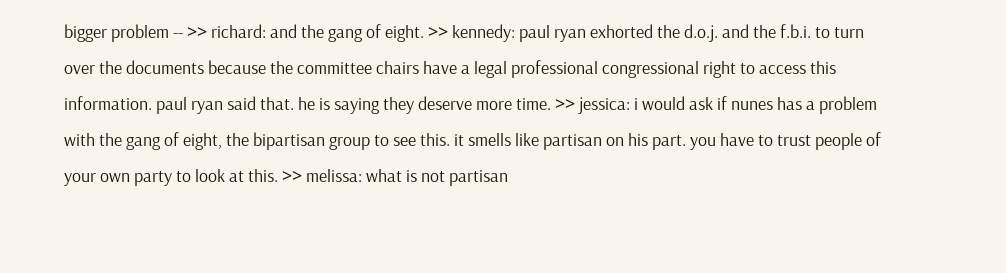bigger problem -- >> richard: and the gang of eight. >> kennedy: paul ryan exhorted the d.o.j. and the f.b.i. to turn over the documents because the committee chairs have a legal professional congressional right to access this information. paul ryan said that. he is saying they deserve more time. >> jessica: i would ask if nunes has a problem with the gang of eight, the bipartisan group to see this. it smells like partisan on his part. you have to trust people of your own party to look at this. >> melissa: what is not partisan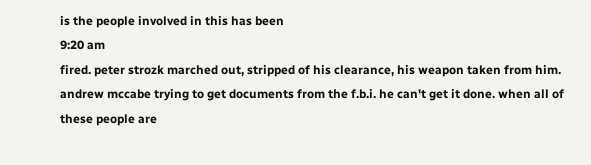is the people involved in this has been
9:20 am
fired. peter strozk marched out, stripped of his clearance, his weapon taken from him. andrew mccabe trying to get documents from the f.b.i. he can't get it done. when all of these people are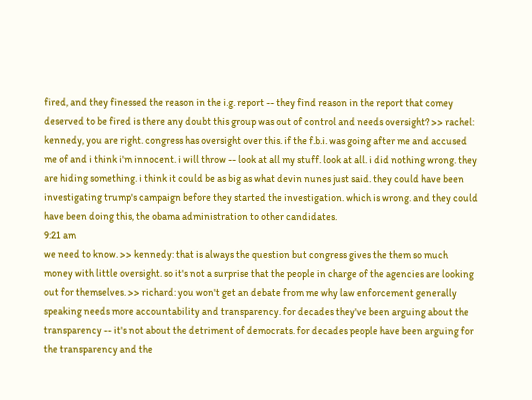fired, and they finessed the reason in the i.g. report -- they find reason in the report that comey deserved to be fired is there any doubt this group was out of control and needs oversight? >> rachel: kennedy, you are right. congress has oversight over this. if the f.b.i. was going after me and accused me of and i think i'm innocent. i will throw -- look at all my stuff. look at all. i did nothing wrong. they are hiding something. i think it could be as big as what devin nunes just said. they could have been investigating trump's campaign before they started the investigation. which is wrong. and they could have been doing this, the obama administration to other candidates.
9:21 am
we need to know. >> kennedy: that is always the question but congress gives the them so much money with little oversight. so it's not a surprise that the people in charge of the agencies are looking out for themselves. >> richard: you won't get an debate from me why law enforcement generally speaking needs more accountability and transparency. for decades they've been arguing about the transparency -- it's not about the detriment of democrats. for decades people have been arguing for the transparency and the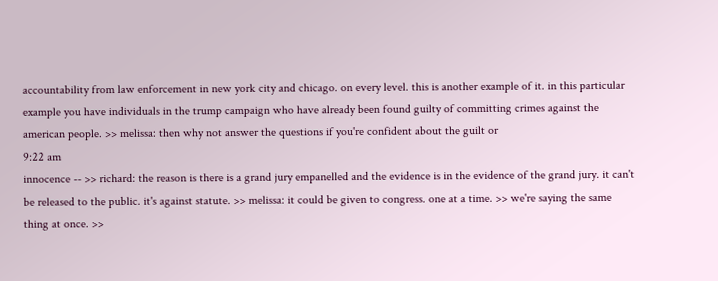accountability from law enforcement in new york city and chicago. on every level. this is another example of it. in this particular example you have individuals in the trump campaign who have already been found guilty of committing crimes against the american people. >> melissa: then why not answer the questions if you're confident about the guilt or
9:22 am
innocence -- >> richard: the reason is there is a grand jury empanelled and the evidence is in the evidence of the grand jury. it can't be released to the public. it's against statute. >> melissa: it could be given to congress. one at a time. >> we're saying the same thing at once. >>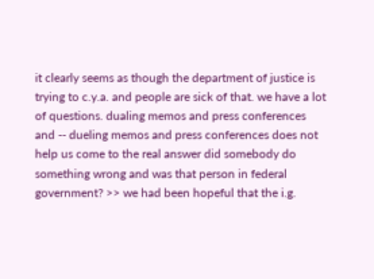it clearly seems as though the department of justice is trying to c.y.a. and people are sick of that. we have a lot of questions. dualing memos and press conferences and -- dueling memos and press conferences does not help us come to the real answer did somebody do something wrong and was that person in federal government? >> we had been hopeful that the i.g.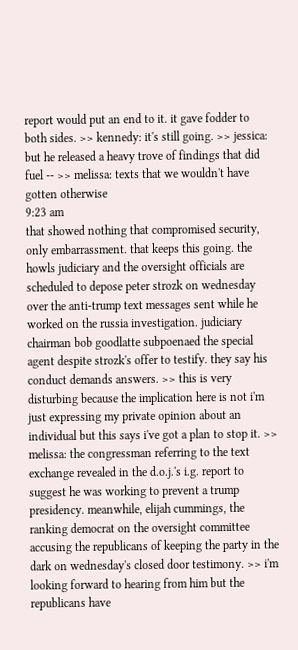report would put an end to it. it gave fodder to both sides. >> kennedy: it's still going. >> jessica: but he released a heavy trove of findings that did fuel -- >> melissa: texts that we wouldn't have gotten otherwise
9:23 am
that showed nothing that compromised security, only embarrassment. that keeps this going. the howls judiciary and the oversight officials are scheduled to depose peter strozk on wednesday over the anti-trump text messages sent while he worked on the russia investigation. judiciary chairman bob goodlatte subpoenaed the special agent despite strozk's offer to testify. they say his conduct demands answers. >> this is very disturbing because the implication here is not i'm just expressing my private opinion about an individual but this says i've got a plan to stop it. >> melissa: the congressman referring to the text exchange revealed in the d.o.j.'s i.g. report to suggest he was working to prevent a trump presidency. meanwhile, elijah cummings, the ranking democrat on the oversight committee accusing the republicans of keeping the party in the dark on wednesday's closed door testimony. >> i'm looking forward to hearing from him but the republicans have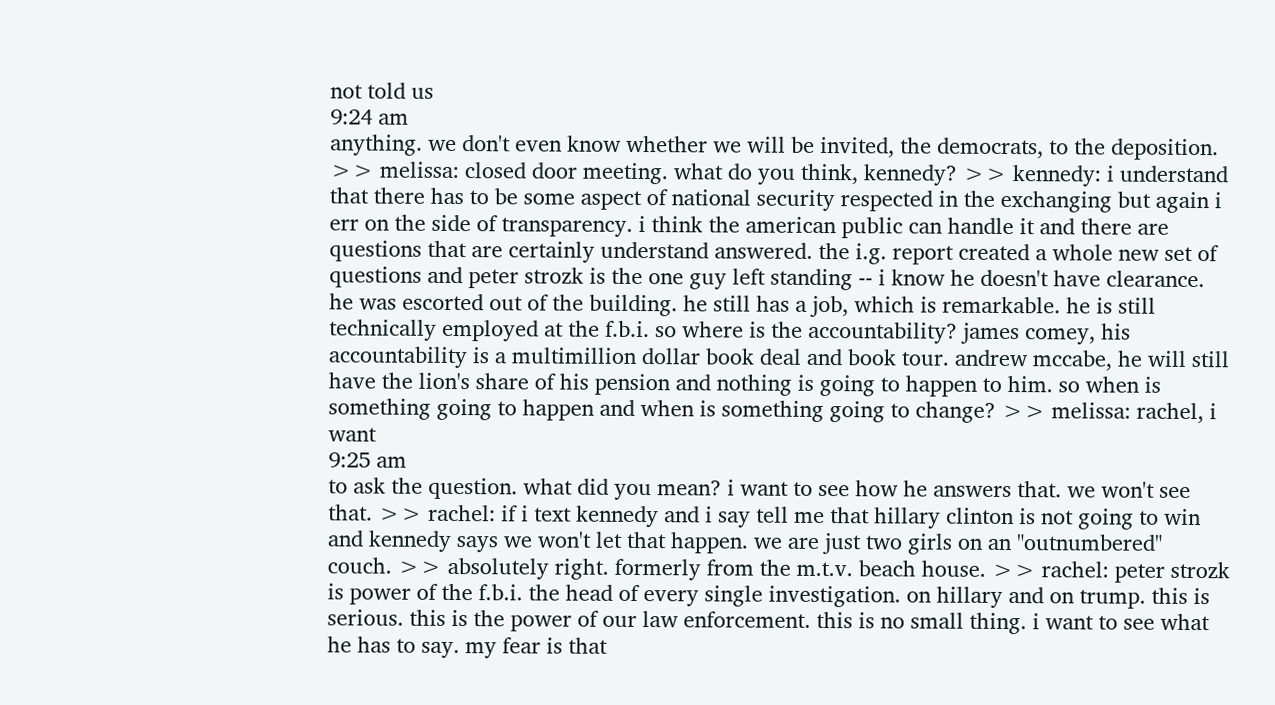not told us
9:24 am
anything. we don't even know whether we will be invited, the democrats, to the deposition. >> melissa: closed door meeting. what do you think, kennedy? >> kennedy: i understand that there has to be some aspect of national security respected in the exchanging but again i err on the side of transparency. i think the american public can handle it and there are questions that are certainly understand answered. the i.g. report created a whole new set of questions and peter strozk is the one guy left standing -- i know he doesn't have clearance. he was escorted out of the building. he still has a job, which is remarkable. he is still technically employed at the f.b.i. so where is the accountability? james comey, his accountability is a multimillion dollar book deal and book tour. andrew mccabe, he will still have the lion's share of his pension and nothing is going to happen to him. so when is something going to happen and when is something going to change? >> melissa: rachel, i want
9:25 am
to ask the question. what did you mean? i want to see how he answers that. we won't see that. >> rachel: if i text kennedy and i say tell me that hillary clinton is not going to win and kennedy says we won't let that happen. we are just two girls on an "outnumbered" couch. >> absolutely right. formerly from the m.t.v. beach house. >> rachel: peter strozk is power of the f.b.i. the head of every single investigation. on hillary and on trump. this is serious. this is the power of our law enforcement. this is no small thing. i want to see what he has to say. my fear is that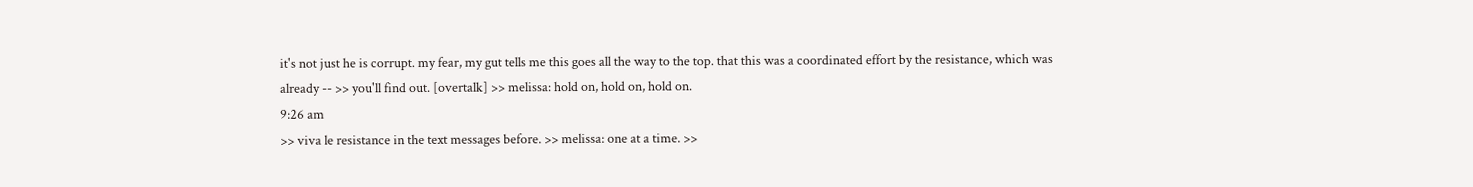it's not just he is corrupt. my fear, my gut tells me this goes all the way to the top. that this was a coordinated effort by the resistance, which was already -- >> you'll find out. [overtalk] >> melissa: hold on, hold on, hold on.
9:26 am
>> viva le resistance in the text messages before. >> melissa: one at a time. >>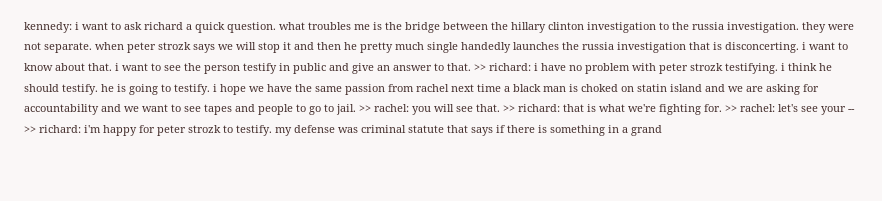kennedy: i want to ask richard a quick question. what troubles me is the bridge between the hillary clinton investigation to the russia investigation. they were not separate. when peter strozk says we will stop it and then he pretty much single handedly launches the russia investigation that is disconcerting. i want to know about that. i want to see the person testify in public and give an answer to that. >> richard: i have no problem with peter strozk testifying. i think he should testify. he is going to testify. i hope we have the same passion from rachel next time a black man is choked on statin island and we are asking for accountability and we want to see tapes and people to go to jail. >> rachel: you will see that. >> richard: that is what we're fighting for. >> rachel: let's see your -- >> richard: i'm happy for peter strozk to testify. my defense was criminal statute that says if there is something in a grand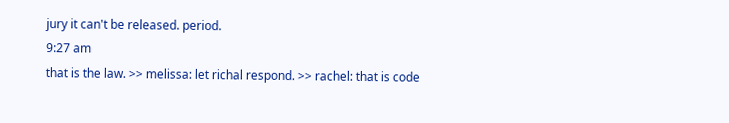jury it can't be released. period.
9:27 am
that is the law. >> melissa: let richal respond. >> rachel: that is code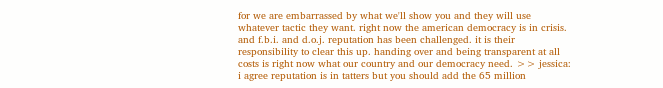for we are embarrassed by what we'll show you and they will use whatever tactic they want. right now the american democracy is in crisis. and f.b.i. and d.o.j. reputation has been challenged. it is their responsibility to clear this up. handing over and being transparent at all costs is right now what our country and our democracy need. >> jessica: i agree reputation is in tatters but you should add the 65 million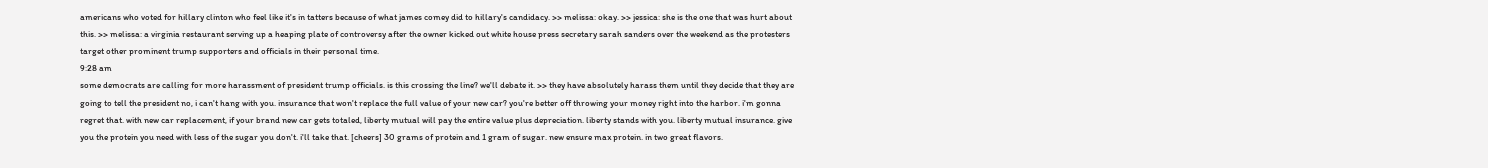americans who voted for hillary clinton who feel like it's in tatters because of what james comey did to hillary's candidacy. >> melissa: okay. >> jessica: she is the one that was hurt about this. >> melissa: a virginia restaurant serving up a heaping plate of controversy after the owner kicked out white house press secretary sarah sanders over the weekend as the protesters target other prominent trump supporters and officials in their personal time.
9:28 am
some democrats are calling for more harassment of president trump officials. is this crossing the line? we'll debate it. >> they have absolutely harass them until they decide that they are going to tell the president no, i can't hang with you. insurance that won't replace the full value of your new car? you're better off throwing your money right into the harbor. i'm gonna regret that. with new car replacement, if your brand new car gets totaled, liberty mutual will pay the entire value plus depreciation. liberty stands with you. liberty mutual insurance. give you the protein you need with less of the sugar you don't. i'll take that. [cheers] 30 grams of protein and 1 gram of sugar. new ensure max protein. in two great flavors.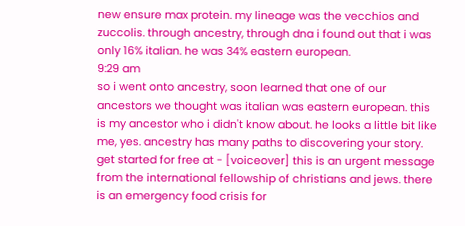new ensure max protein. my lineage was the vecchios and zuccolis. through ancestry, through dna i found out that i was only 16% italian. he was 34% eastern european.
9:29 am
so i went onto ancestry, soon learned that one of our ancestors we thought was italian was eastern european. this is my ancestor who i didn't know about. he looks a little bit like me, yes. ancestry has many paths to discovering your story. get started for free at - [voiceover] this is an urgent message from the international fellowship of christians and jews. there is an emergency food crisis for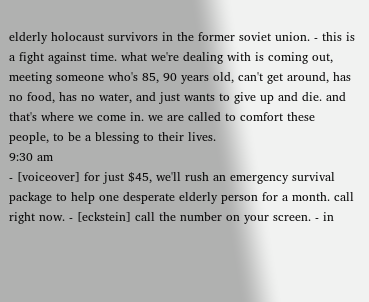elderly holocaust survivors in the former soviet union. - this is a fight against time. what we're dealing with is coming out, meeting someone who's 85, 90 years old, can't get around, has no food, has no water, and just wants to give up and die. and that's where we come in. we are called to comfort these people, to be a blessing to their lives.
9:30 am
- [voiceover] for just $45, we'll rush an emergency survival package to help one desperate elderly person for a month. call right now. - [eckstein] call the number on your screen. - in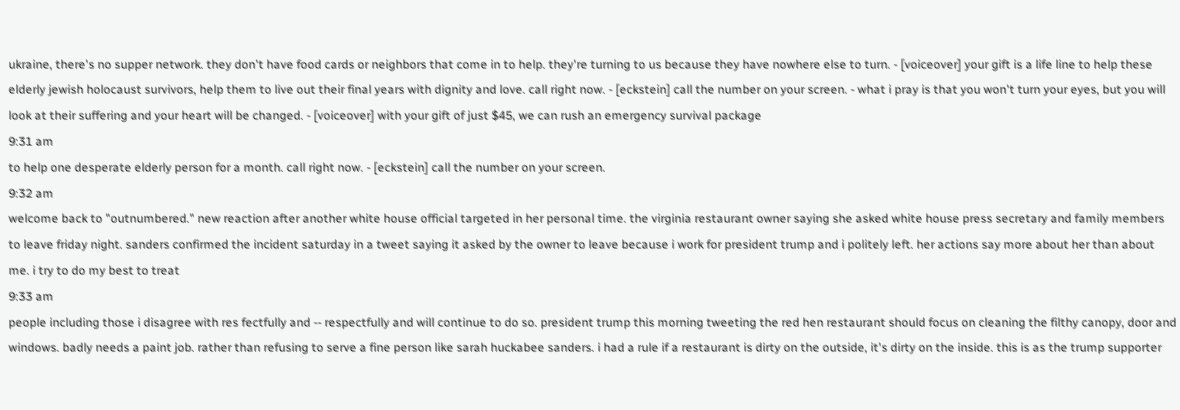ukraine, there's no supper network. they don't have food cards or neighbors that come in to help. they're turning to us because they have nowhere else to turn. - [voiceover] your gift is a life line to help these elderly jewish holocaust survivors, help them to live out their final years with dignity and love. call right now. - [eckstein] call the number on your screen. - what i pray is that you won't turn your eyes, but you will look at their suffering and your heart will be changed. - [voiceover] with your gift of just $45, we can rush an emergency survival package
9:31 am
to help one desperate elderly person for a month. call right now. - [eckstein] call the number on your screen.
9:32 am
welcome back to "outnumbered." new reaction after another white house official targeted in her personal time. the virginia restaurant owner saying she asked white house press secretary and family members to leave friday night. sanders confirmed the incident saturday in a tweet saying it asked by the owner to leave because i work for president trump and i politely left. her actions say more about her than about me. i try to do my best to treat
9:33 am
people including those i disagree with res fectfully and -- respectfully and will continue to do so. president trump this morning tweeting the red hen restaurant should focus on cleaning the filthy canopy, door and windows. badly needs a paint job. rather than refusing to serve a fine person like sarah huckabee sanders. i had a rule if a restaurant is dirty on the outside, it's dirty on the inside. this is as the trump supporter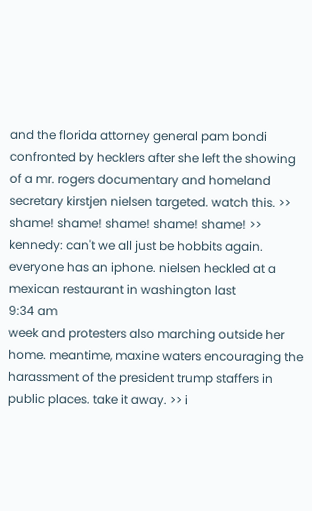and the florida attorney general pam bondi confronted by hecklers after she left the showing of a mr. rogers documentary and homeland secretary kirstjen nielsen targeted. watch this. >> shame! shame! shame! shame! shame! >> kennedy: can't we all just be hobbits again. everyone has an iphone. nielsen heckled at a mexican restaurant in washington last
9:34 am
week and protesters also marching outside her home. meantime, maxine waters encouraging the harassment of the president trump staffers in public places. take it away. >> i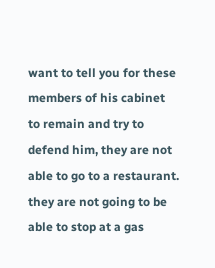want to tell you for these members of his cabinet to remain and try to defend him, they are not able to go to a restaurant. they are not going to be able to stop at a gas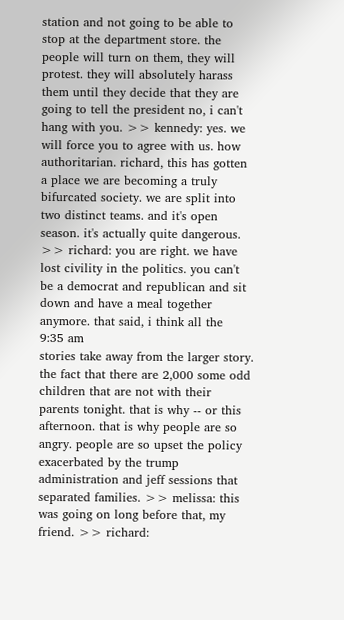station and not going to be able to stop at the department store. the people will turn on them, they will protest. they will absolutely harass them until they decide that they are going to tell the president no, i can't hang with you. >> kennedy: yes. we will force you to agree with us. how authoritarian. richard, this has gotten a place we are becoming a truly bifurcated society. we are split into two distinct teams. and it's open season. it's actually quite dangerous. >> richard: you are right. we have lost civility in the politics. you can't be a democrat and republican and sit down and have a meal together anymore. that said, i think all the
9:35 am
stories take away from the larger story. the fact that there are 2,000 some odd children that are not with their parents tonight. that is why -- or this afternoon. that is why people are so angry. people are so upset the policy exacerbated by the trump administration and jeff sessions that separated families. >> melissa: this was going on long before that, my friend. >> richard: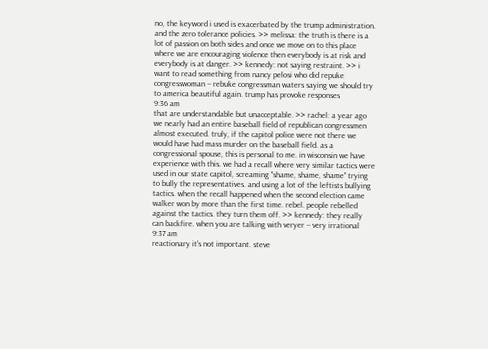no, the keyword i used is exacerbated by the trump administration. and the zero tolerance policies. >> melissa: the truth is there is a lot of passion on both sides and once we move on to this place where we are encouraging violence then everybody is at risk and everybody is at danger. >> kennedy: not saying restraint. >> i want to read something from nancy pelosi who did repuke congresswoman -- rebuke congressman waters saying we should try to america beautiful again. trump has provoke responses
9:36 am
that are understandable but unacceptable. >> rachel: a year ago we nearly had an entire baseball field of republican congressmen almost executed. truly, if the capitol police were not there we would have had mass murder on the baseball field. as a congressional spouse, this is personal to me. in wisconsin we have experience with this. we had a recall where very similar tactics were used in our state capitol, screaming "shame, shame, shame" trying to bully the representatives. and using a lot of the leftists bullying tactics. when the recall happened when the second election came walker won by more than the first time. rebel. people rebelled against the tactics. they turn them off. >> kennedy: they really can backfire. when you are talking with veryer -- very irrational
9:37 am
reactionary it's not important. steve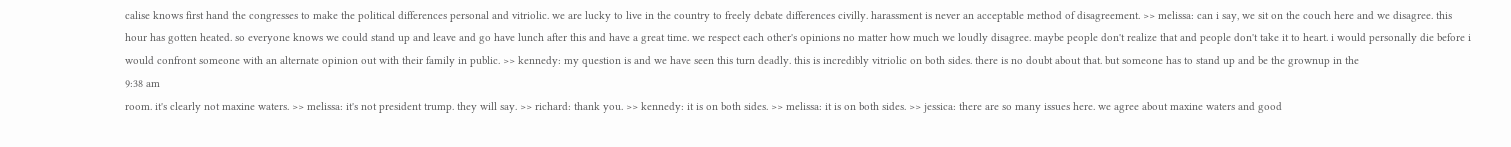calise knows first hand the congresses to make the political differences personal and vitriolic. we are lucky to live in the country to freely debate differences civilly. harassment is never an acceptable method of disagreement. >> melissa: can i say, we sit on the couch here and we disagree. this hour has gotten heated. so everyone knows we could stand up and leave and go have lunch after this and have a great time. we respect each other's opinions no matter how much we loudly disagree. maybe people don't realize that and people don't take it to heart. i would personally die before i would confront someone with an alternate opinion out with their family in public. >> kennedy: my question is and we have seen this turn deadly. this is incredibly vitriolic on both sides. there is no doubt about that. but someone has to stand up and be the grownup in the
9:38 am
room. it's clearly not maxine waters. >> melissa: it's not president trump. they will say. >> richard: thank you. >> kennedy: it is on both sides. >> melissa: it is on both sides. >> jessica: there are so many issues here. we agree about maxine waters and good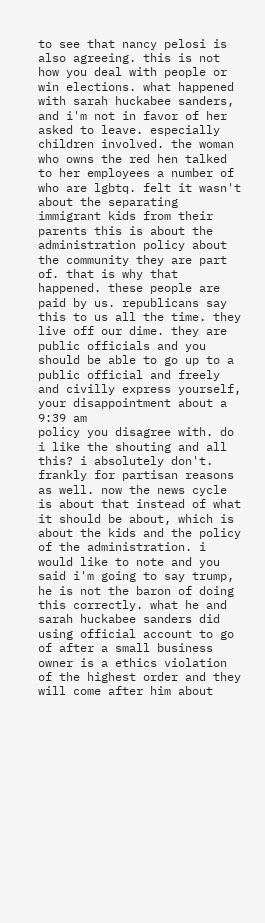to see that nancy pelosi is also agreeing. this is not how you deal with people or win elections. what happened with sarah huckabee sanders, and i'm not in favor of her asked to leave. especially children involved. the woman who owns the red hen talked to her employees a number of who are lgbtq. felt it wasn't about the separating immigrant kids from their parents this is about the administration policy about the community they are part of. that is why that happened. these people are paid by us. republicans say this to us all the time. they live off our dime. they are public officials and you should be able to go up to a public official and freely and civilly express yourself, your disappointment about a
9:39 am
policy you disagree with. do i like the shouting and all this? i absolutely don't. frankly for partisan reasons as well. now the news cycle is about that instead of what it should be about, which is about the kids and the policy of the administration. i would like to note and you said i'm going to say trump, he is not the baron of doing this correctly. what he and sarah huckabee sanders did using official account to go of after a small business owner is a ethics violation of the highest order and they will come after him about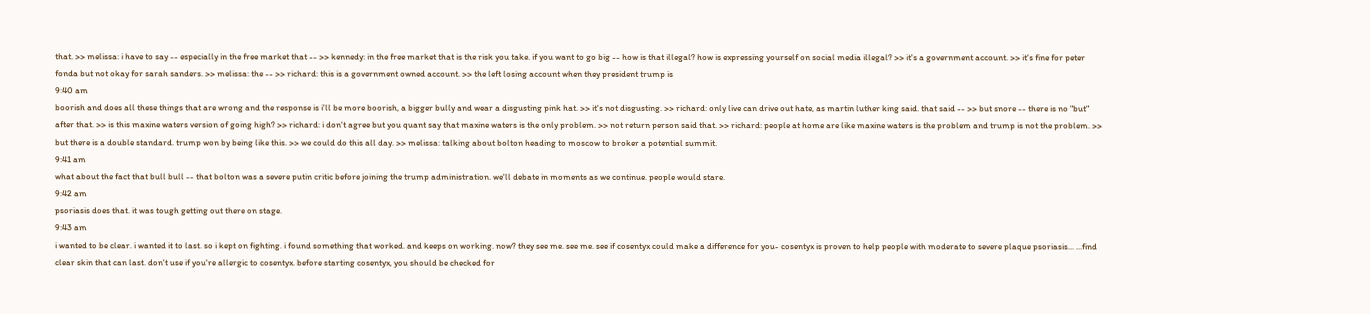that. >> melissa: i have to say -- especially in the free market that -- >> kennedy: in the free market that is the risk you take. if you want to go big -- how is that illegal? how is expressing yourself on social media illegal? >> it's a government account. >> it's fine for peter fonda but not okay for sarah sanders. >> melissa: the -- >> richard: this is a government owned account. >> the left losing account when they president trump is
9:40 am
boorish and does all these things that are wrong and the response is i'll be more boorish, a bigger bully and wear a disgusting pink hat. >> it's not disgusting. >> richard: only live can drive out hate, as martin luther king said. that said -- >> but snore -- there is no "but" after that. >> is this maxine waters version of going high? >> richard: i don't agree but you quant say that maxine waters is the only problem. >> not return person said that. >> richard: people at home are like maxine waters is the problem and trump is not the problem. >> but there is a double standard. trump won by being like this. >> we could do this all day. >> melissa: talking about bolton heading to moscow to broker a potential summit.
9:41 am
what about the fact that bull bull -- that bolton was a severe putin critic before joining the trump administration. we'll debate in moments as we continue. people would stare.
9:42 am
psoriasis does that. it was tough getting out there on stage.
9:43 am
i wanted to be clear. i wanted it to last. so i kept on fighting. i found something that worked. and keeps on working. now? they see me. see me. see if cosentyx could make a difference for you- cosentyx is proven to help people with moderate to severe plaque psoriasis... ...find clear skin that can last. don't use if you're allergic to cosentyx. before starting cosentyx, you should be checked for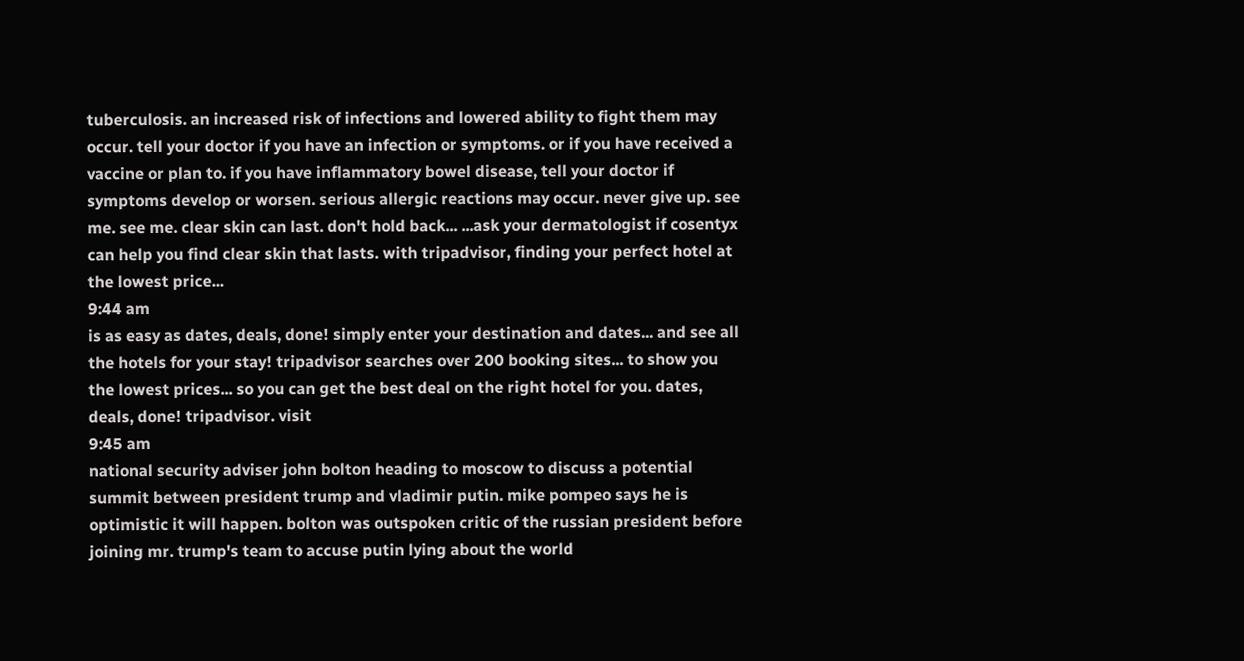tuberculosis. an increased risk of infections and lowered ability to fight them may occur. tell your doctor if you have an infection or symptoms. or if you have received a vaccine or plan to. if you have inflammatory bowel disease, tell your doctor if symptoms develop or worsen. serious allergic reactions may occur. never give up. see me. see me. clear skin can last. don't hold back... ...ask your dermatologist if cosentyx can help you find clear skin that lasts. with tripadvisor, finding your perfect hotel at the lowest price...
9:44 am
is as easy as dates, deals, done! simply enter your destination and dates... and see all the hotels for your stay! tripadvisor searches over 200 booking sites... to show you the lowest prices... so you can get the best deal on the right hotel for you. dates, deals, done! tripadvisor. visit
9:45 am
national security adviser john bolton heading to moscow to discuss a potential summit between president trump and vladimir putin. mike pompeo says he is optimistic it will happen. bolton was outspoken critic of the russian president before joining mr. trump's team to accuse putin lying about the world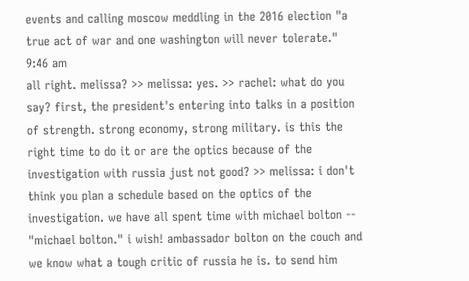events and calling moscow meddling in the 2016 election "a true act of war and one washington will never tolerate."
9:46 am
all right. melissa? >> melissa: yes. >> rachel: what do you say? first, the president's entering into talks in a position of strength. strong economy, strong military. is this the right time to do it or are the optics because of the investigation with russia just not good? >> melissa: i don't think you plan a schedule based on the optics of the investigation. we have all spent time with michael bolton -- "michael bolton." i wish! ambassador bolton on the couch and we know what a tough critic of russia he is. to send him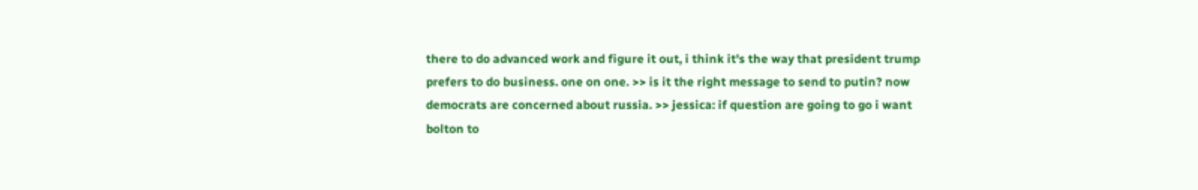there to do advanced work and figure it out, i think it's the way that president trump prefers to do business. one on one. >> is it the right message to send to putin? now democrats are concerned about russia. >> jessica: if question are going to go i want bolton to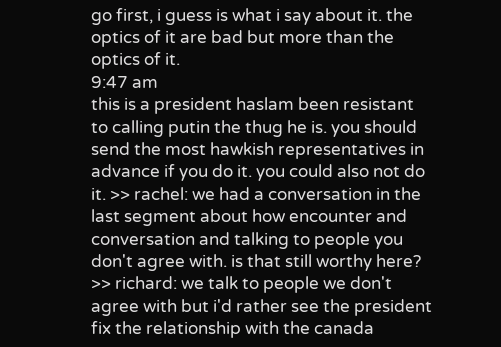go first, i guess is what i say about it. the optics of it are bad but more than the optics of it.
9:47 am
this is a president haslam been resistant to calling putin the thug he is. you should send the most hawkish representatives in advance if you do it. you could also not do it. >> rachel: we had a conversation in the last segment about how encounter and conversation and talking to people you don't agree with. is that still worthy here? >> richard: we talk to people we don't agree with but i'd rather see the president fix the relationship with the canada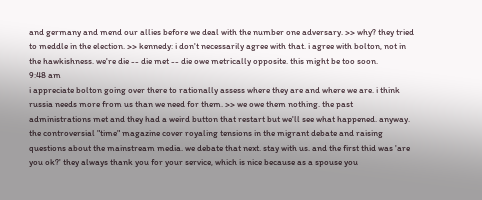and germany and mend our allies before we deal with the number one adversary. >> why? they tried to meddle in the election. >> kennedy: i don't necessarily agree with that. i agree with bolton, not in the hawkishness. we're die -- die met -- die owe metrically opposite. this might be too soon.
9:48 am
i appreciate bolton going over there to rationally assess where they are and where we are. i think russia needs more from us than we need for them. >> we owe them nothing. the past administrations met and they had a weird button that restart but we'll see what happened. anyway. the controversial "time" magazine cover royaling tensions in the migrant debate and raising questions about the mainstream media. we debate that next. stay with us. and the first thid was 'are you ok?' they always thank you for your service, which is nice because as a spouse you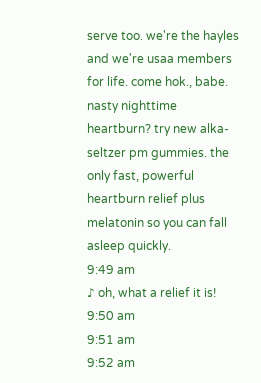serve too. we're the hayles and we're usaa members for life. come hok., babe. nasty nighttime heartburn? try new alka-seltzer pm gummies. the only fast, powerful heartburn relief plus melatonin so you can fall asleep quickly.
9:49 am
♪ oh, what a relief it is!
9:50 am
9:51 am
9:52 am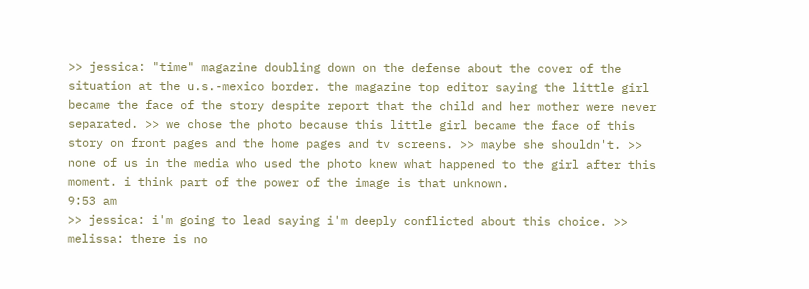>> jessica: "time" magazine doubling down on the defense about the cover of the situation at the u.s.-mexico border. the magazine top editor saying the little girl became the face of the story despite report that the child and her mother were never separated. >> we chose the photo because this little girl became the face of this story on front pages and the home pages and tv screens. >> maybe she shouldn't. >> none of us in the media who used the photo knew what happened to the girl after this moment. i think part of the power of the image is that unknown.
9:53 am
>> jessica: i'm going to lead saying i'm deeply conflicted about this choice. >> melissa: there is no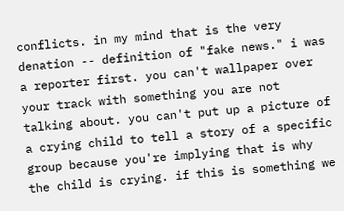conflicts. in my mind that is the very denation -- definition of "fake news." i was a reporter first. you can't wallpaper over your track with something you are not talking about. you can't put up a picture of a crying child to tell a story of a specific group because you're implying that is why the child is crying. if this is something we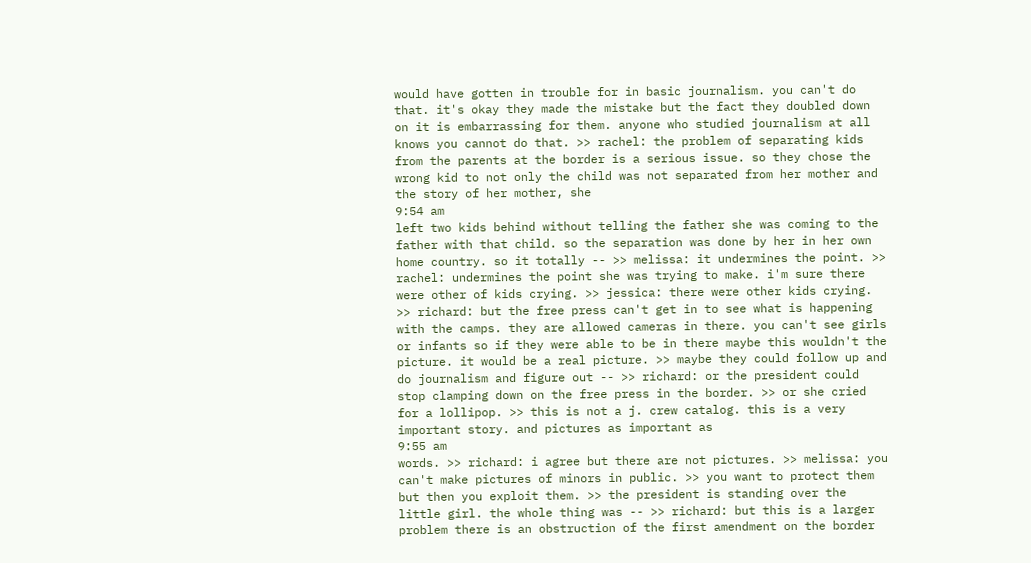would have gotten in trouble for in basic journalism. you can't do that. it's okay they made the mistake but the fact they doubled down on it is embarrassing for them. anyone who studied journalism at all knows you cannot do that. >> rachel: the problem of separating kids from the parents at the border is a serious issue. so they chose the wrong kid to not only the child was not separated from her mother and the story of her mother, she
9:54 am
left two kids behind without telling the father she was coming to the father with that child. so the separation was done by her in her own home country. so it totally -- >> melissa: it undermines the point. >> rachel: undermines the point she was trying to make. i'm sure there were other of kids crying. >> jessica: there were other kids crying. >> richard: but the free press can't get in to see what is happening with the camps. they are allowed cameras in there. you can't see girls or infants so if they were able to be in there maybe this wouldn't the picture. it would be a real picture. >> maybe they could follow up and do journalism and figure out -- >> richard: or the president could stop clamping down on the free press in the border. >> or she cried for a lollipop. >> this is not a j. crew catalog. this is a very important story. and pictures as important as
9:55 am
words. >> richard: i agree but there are not pictures. >> melissa: you can't make pictures of minors in public. >> you want to protect them but then you exploit them. >> the president is standing over the little girl. the whole thing was -- >> richard: but this is a larger problem there is an obstruction of the first amendment on the border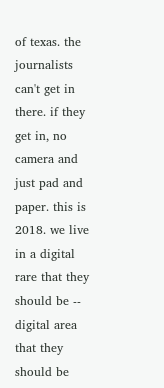of texas. the journalists can't get in there. if they get in, no camera and just pad and paper. this is 2018. we live in a digital rare that they should be -- digital area that they should be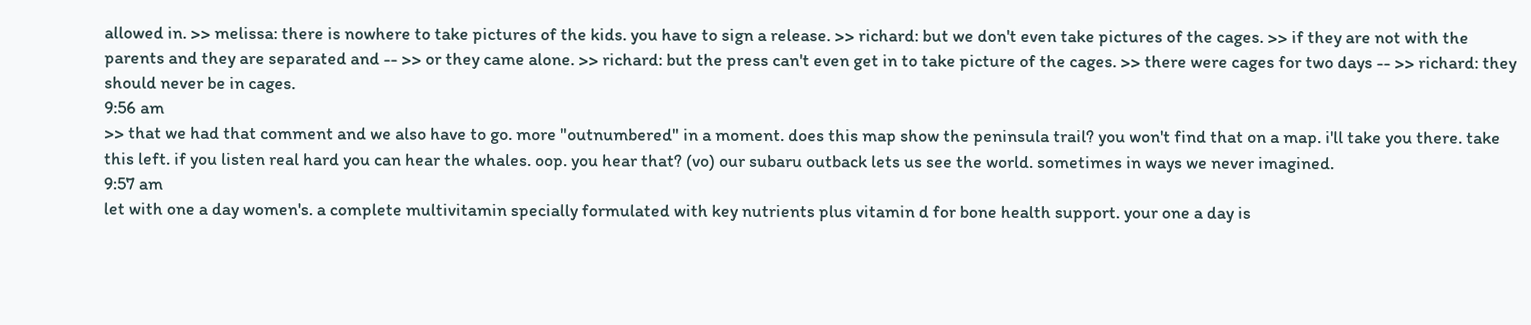allowed in. >> melissa: there is nowhere to take pictures of the kids. you have to sign a release. >> richard: but we don't even take pictures of the cages. >> if they are not with the parents and they are separated and -- >> or they came alone. >> richard: but the press can't even get in to take picture of the cages. >> there were cages for two days -- >> richard: they should never be in cages.
9:56 am
>> that we had that comment and we also have to go. more "outnumbered" in a moment. does this map show the peninsula trail? you won't find that on a map. i'll take you there. take this left. if you listen real hard you can hear the whales. oop. you hear that? (vo) our subaru outback lets us see the world. sometimes in ways we never imagined.
9:57 am
let with one a day women's. a complete multivitamin specially formulated with key nutrients plus vitamin d for bone health support. your one a day is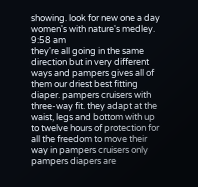showing. look for new one a day women's with nature's medley.
9:58 am
they're all going in the same direction but in very different ways and pampers gives all of them our driest best fitting diaper. pampers cruisers with three-way fit. they adapt at the waist, legs and bottom with up to twelve hours of protection for all the freedom to move their way in pampers cruisers only pampers diapers are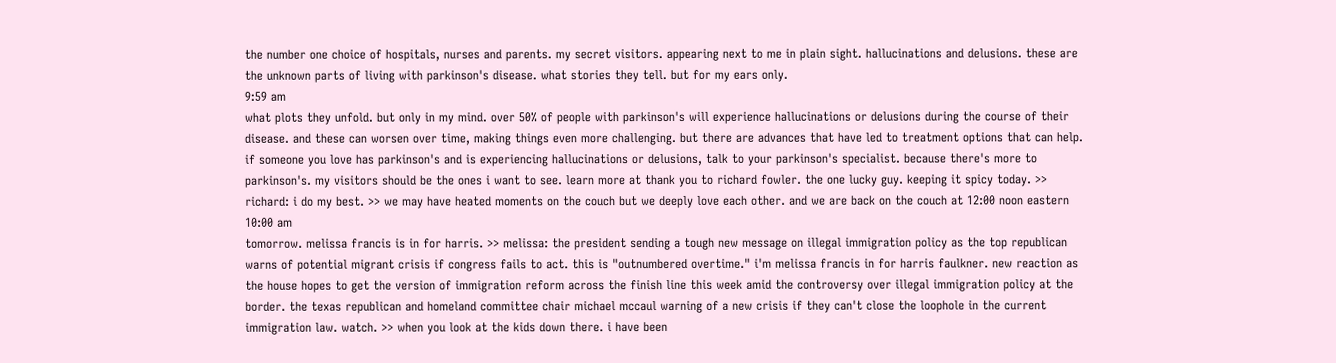the number one choice of hospitals, nurses and parents. my secret visitors. appearing next to me in plain sight. hallucinations and delusions. these are the unknown parts of living with parkinson's disease. what stories they tell. but for my ears only.
9:59 am
what plots they unfold. but only in my mind. over 50% of people with parkinson's will experience hallucinations or delusions during the course of their disease. and these can worsen over time, making things even more challenging. but there are advances that have led to treatment options that can help. if someone you love has parkinson's and is experiencing hallucinations or delusions, talk to your parkinson's specialist. because there's more to parkinson's. my visitors should be the ones i want to see. learn more at thank you to richard fowler. the one lucky guy. keeping it spicy today. >> richard: i do my best. >> we may have heated moments on the couch but we deeply love each other. and we are back on the couch at 12:00 noon eastern
10:00 am
tomorrow. melissa francis is in for harris. >> melissa: the president sending a tough new message on illegal immigration policy as the top republican warns of potential migrant crisis if congress fails to act. this is "outnumbered overtime." i'm melissa francis in for harris faulkner. new reaction as the house hopes to get the version of immigration reform across the finish line this week amid the controversy over illegal immigration policy at the border. the texas republican and homeland committee chair michael mccaul warning of a new crisis if they can't close the loophole in the current immigration law. watch. >> when you look at the kids down there. i have been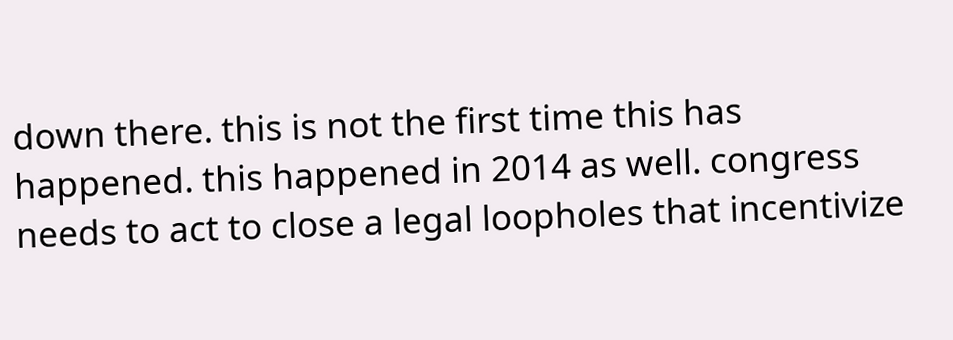down there. this is not the first time this has happened. this happened in 2014 as well. congress needs to act to close a legal loopholes that incentivize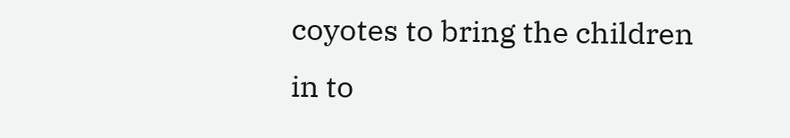coyotes to bring the children in to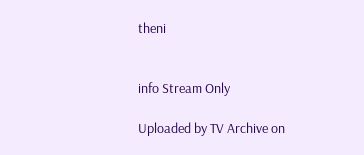theni


info Stream Only

Uploaded by TV Archive on